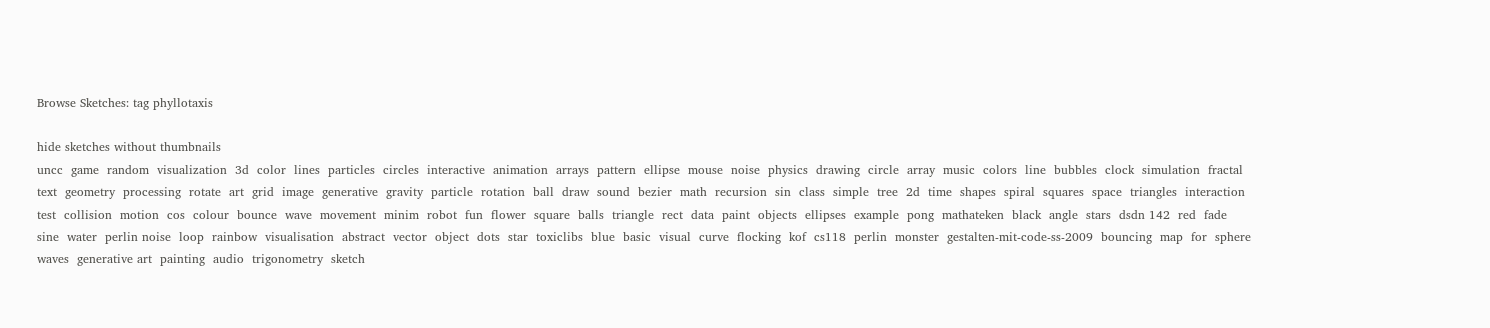Browse Sketches: tag phyllotaxis

hide sketches without thumbnails
uncc  game  random  visualization  3d  color  lines  particles  circles  interactive  animation  arrays  pattern  ellipse  mouse  noise  physics  drawing  circle  array  music  colors  line  bubbles  clock  simulation  fractal  text  geometry  processing  rotate  art  grid  image  generative  gravity  particle  rotation  ball  draw  sound  bezier  math  recursion  sin  class  simple  tree  2d  time  shapes  spiral  squares  space  triangles  interaction  test  collision  motion  cos  colour  bounce  wave  movement  minim  robot  fun  flower  square  balls  triangle  rect  data  paint  objects  ellipses  example  pong  mathateken  black  angle  stars  dsdn 142  red  fade  sine  water  perlin noise  loop  rainbow  visualisation  abstract  vector  object  dots  star  toxiclibs  blue  basic  visual  curve  flocking  kof  cs118  perlin  monster  gestalten-mit-code-ss-2009  bouncing  map  for  sphere  waves  generative art  painting  audio  trigonometry  sketch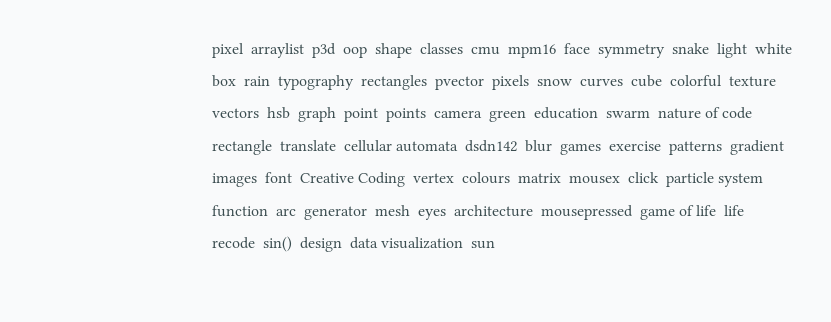pixel  arraylist  p3d  oop  shape  classes  cmu  mpm16  face  symmetry  snake  light  white  box  rain  typography  rectangles  pvector  pixels  snow  curves  cube  colorful  texture  vectors  hsb  graph  point  points  camera  green  education  swarm  nature of code  rectangle  translate  cellular automata  dsdn142  blur  games  exercise  patterns  gradient  images  font  Creative Coding  vertex  colours  matrix  mousex  click  particle system  function  arc  generator  mesh  eyes  architecture  mousepressed  game of life  life  recode  sin()  design  data visualization  sun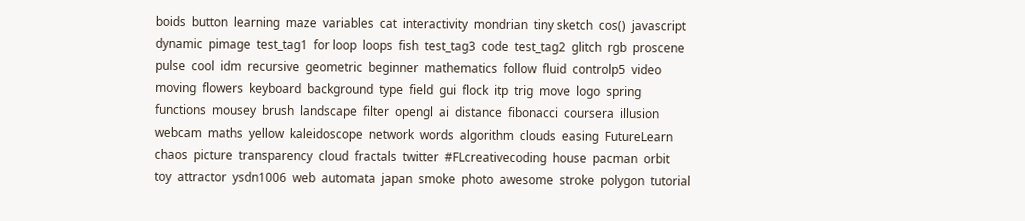boids  button  learning  maze  variables  cat  interactivity  mondrian  tiny sketch  cos()  javascript  dynamic  pimage  test_tag1  for loop  loops  fish  test_tag3  code  test_tag2  glitch  rgb  proscene  pulse  cool  idm  recursive  geometric  beginner  mathematics  follow  fluid  controlp5  video  moving  flowers  keyboard  background  type  field  gui  flock  itp  trig  move  logo  spring  functions  mousey  brush  landscape  filter  opengl  ai  distance  fibonacci  coursera  illusion  webcam  maths  yellow  kaleidoscope  network  words  algorithm  clouds  easing  FutureLearn  chaos  picture  transparency  cloud  fractals  twitter  #FLcreativecoding  house  pacman  orbit  toy  attractor  ysdn1006  web  automata  japan  smoke  photo  awesome  stroke  polygon  tutorial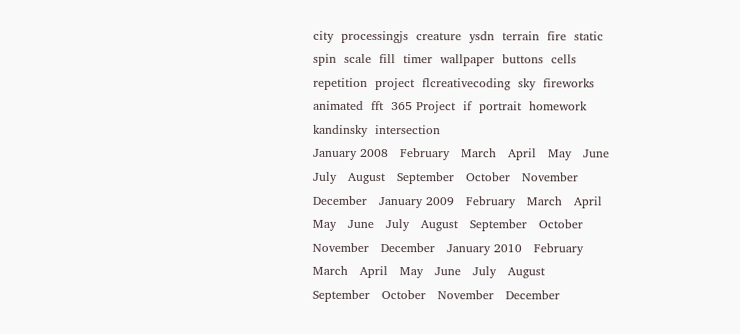city  processingjs  creature  ysdn  terrain  fire  static  spin  scale  fill  timer  wallpaper  buttons  cells  repetition  project  flcreativecoding  sky  fireworks  animated  fft  365 Project  if  portrait  homework  kandinsky  intersection
January 2008   February   March   April   May   June   July   August   September   October   November   December   January 2009   February   March   April   May   June   July   August   September   October   November   December   January 2010   February   March   April   May   June   July   August   September   October   November   December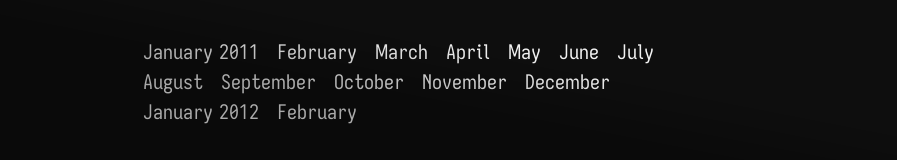January 2011   February   March   April   May   June   July   August   September   October   November   December   January 2012   February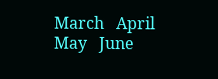March   April   May   June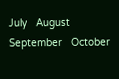July   August   September   October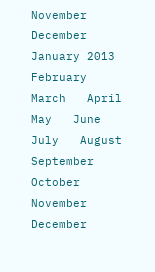November   December   January 2013   February   March   April   May   June   July   August   September   October   November   December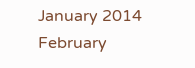January 2014   February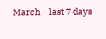March    last 7 days